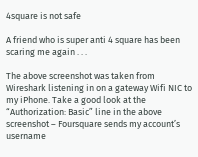4square is not safe

A friend who is super anti 4 square has been scaring me again . . .

The above screenshot was taken from Wireshark listening in on a gateway Wifi NIC to my iPhone. Take a good look at the “Authorization: Basic” line in the above screenshot – Foursquare sends my account’s username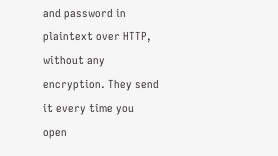and password in plaintext over HTTP, without any encryption. They send it every time you open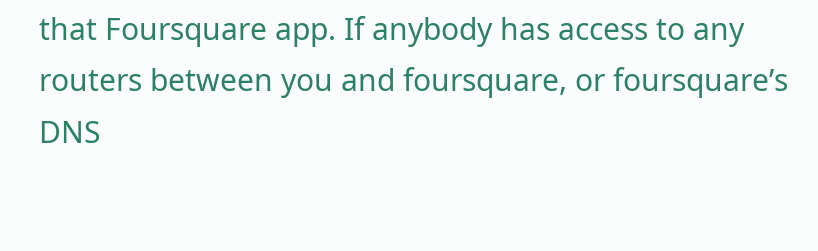that Foursquare app. If anybody has access to any routers between you and foursquare, or foursquare’s DNS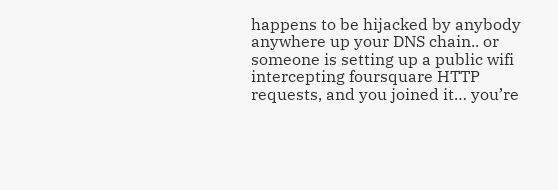happens to be hijacked by anybody anywhere up your DNS chain.. or someone is setting up a public wifi intercepting foursquare HTTP requests, and you joined it… you’re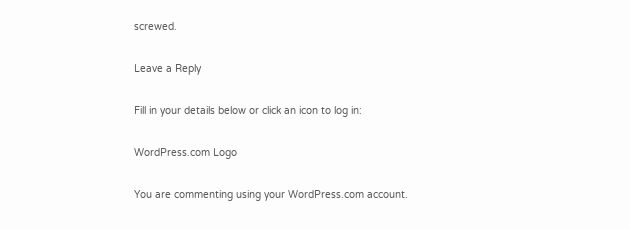screwed.

Leave a Reply

Fill in your details below or click an icon to log in:

WordPress.com Logo

You are commenting using your WordPress.com account.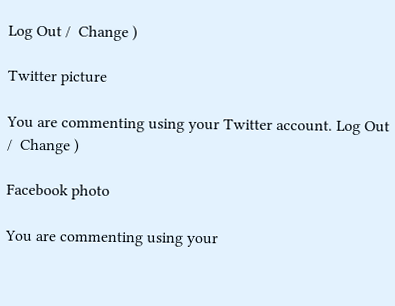Log Out /  Change )

Twitter picture

You are commenting using your Twitter account. Log Out /  Change )

Facebook photo

You are commenting using your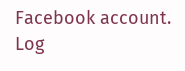Facebook account. Log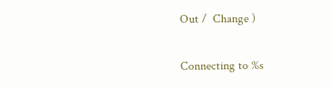Out /  Change )

Connecting to %s